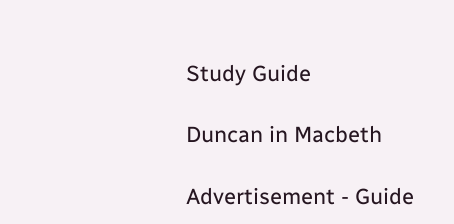Study Guide

Duncan in Macbeth

Advertisement - Guide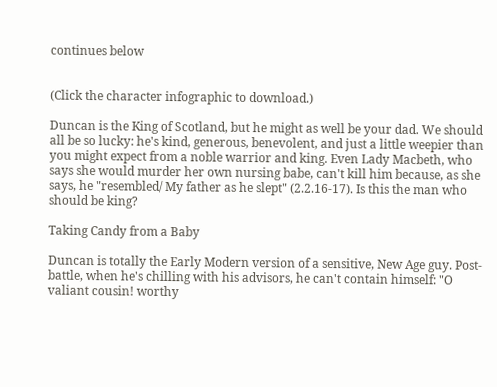continues below


(Click the character infographic to download.)

Duncan is the King of Scotland, but he might as well be your dad. We should all be so lucky: he's kind, generous, benevolent, and just a little weepier than you might expect from a noble warrior and king. Even Lady Macbeth, who says she would murder her own nursing babe, can't kill him because, as she says, he "resembled/ My father as he slept" (2.2.16-17). Is this the man who should be king?

Taking Candy from a Baby

Duncan is totally the Early Modern version of a sensitive, New Age guy. Post-battle, when he's chilling with his advisors, he can't contain himself: "O valiant cousin! worthy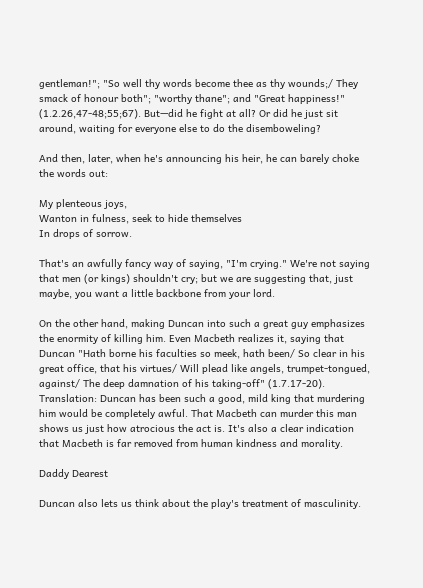gentleman!"; "So well thy words become thee as thy wounds;/ They smack of honour both"; "worthy thane"; and "Great happiness!" (1.2.26,47-48;55;67). But—did he fight at all? Or did he just sit around, waiting for everyone else to do the disemboweling?

And then, later, when he's announcing his heir, he can barely choke the words out:

My plenteous joys,
Wanton in fulness, seek to hide themselves
In drops of sorrow.

That's an awfully fancy way of saying, "I'm crying." We're not saying that men (or kings) shouldn't cry; but we are suggesting that, just maybe, you want a little backbone from your lord.

On the other hand, making Duncan into such a great guy emphasizes the enormity of killing him. Even Macbeth realizes it, saying that Duncan "Hath borne his faculties so meek, hath been/ So clear in his great office, that his virtues/ Will plead like angels, trumpet-tongued, against/ The deep damnation of his taking-off" (1.7.17-20). Translation: Duncan has been such a good, mild king that murdering him would be completely awful. That Macbeth can murder this man shows us just how atrocious the act is. It's also a clear indication that Macbeth is far removed from human kindness and morality.

Daddy Dearest

Duncan also lets us think about the play's treatment of masculinity.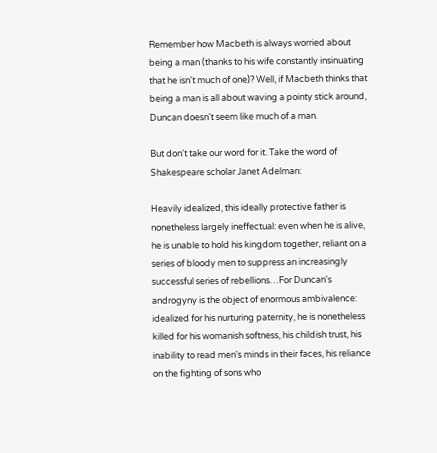Remember how Macbeth is always worried about being a man (thanks to his wife constantly insinuating that he isn't much of one)? Well, if Macbeth thinks that being a man is all about waving a pointy stick around, Duncan doesn't seem like much of a man.

But don't take our word for it. Take the word of Shakespeare scholar Janet Adelman:

Heavily idealized, this ideally protective father is nonetheless largely ineffectual: even when he is alive, he is unable to hold his kingdom together, reliant on a series of bloody men to suppress an increasingly successful series of rebellions…For Duncan's androgyny is the object of enormous ambivalence: idealized for his nurturing paternity, he is nonetheless killed for his womanish softness, his childish trust, his inability to read men's minds in their faces, his reliance on the fighting of sons who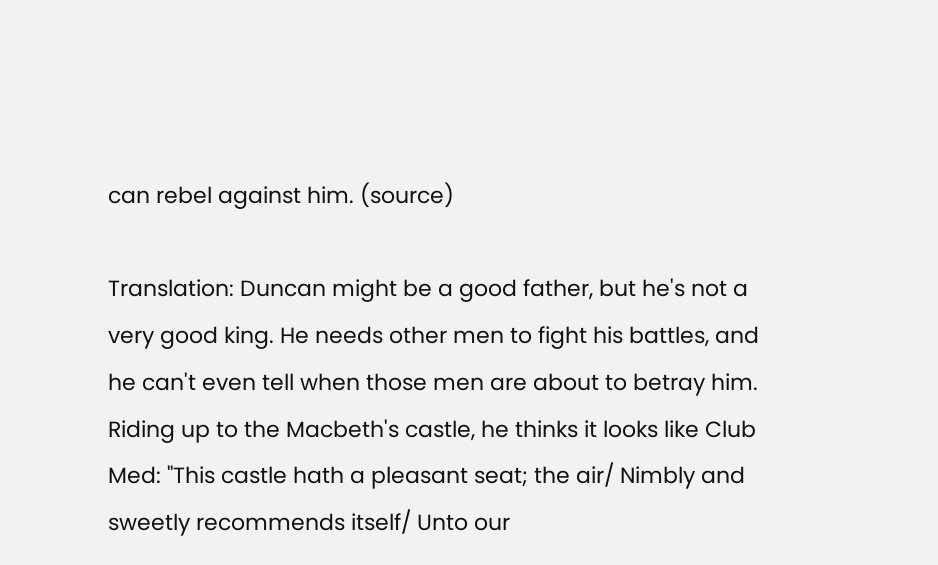can rebel against him. (source)

Translation: Duncan might be a good father, but he's not a very good king. He needs other men to fight his battles, and he can't even tell when those men are about to betray him. Riding up to the Macbeth's castle, he thinks it looks like Club Med: "This castle hath a pleasant seat; the air/ Nimbly and sweetly recommends itself/ Unto our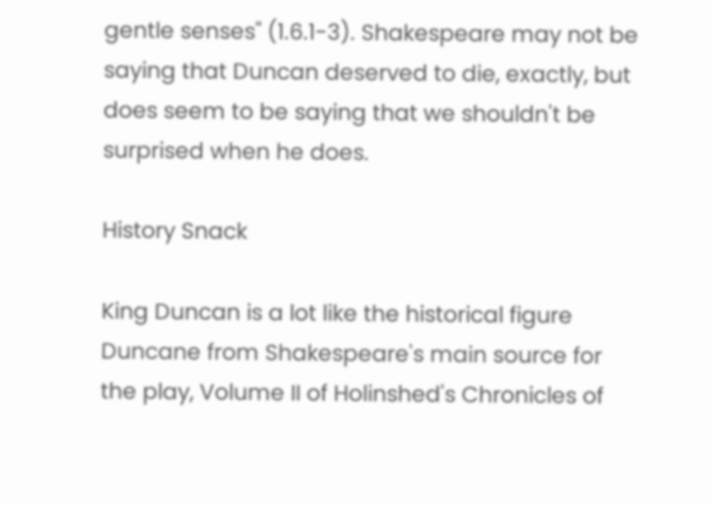gentle senses" (1.6.1-3). Shakespeare may not be saying that Duncan deserved to die, exactly, but does seem to be saying that we shouldn't be surprised when he does.

History Snack

King Duncan is a lot like the historical figure Duncane from Shakespeare's main source for the play, Volume II of Holinshed's Chronicles of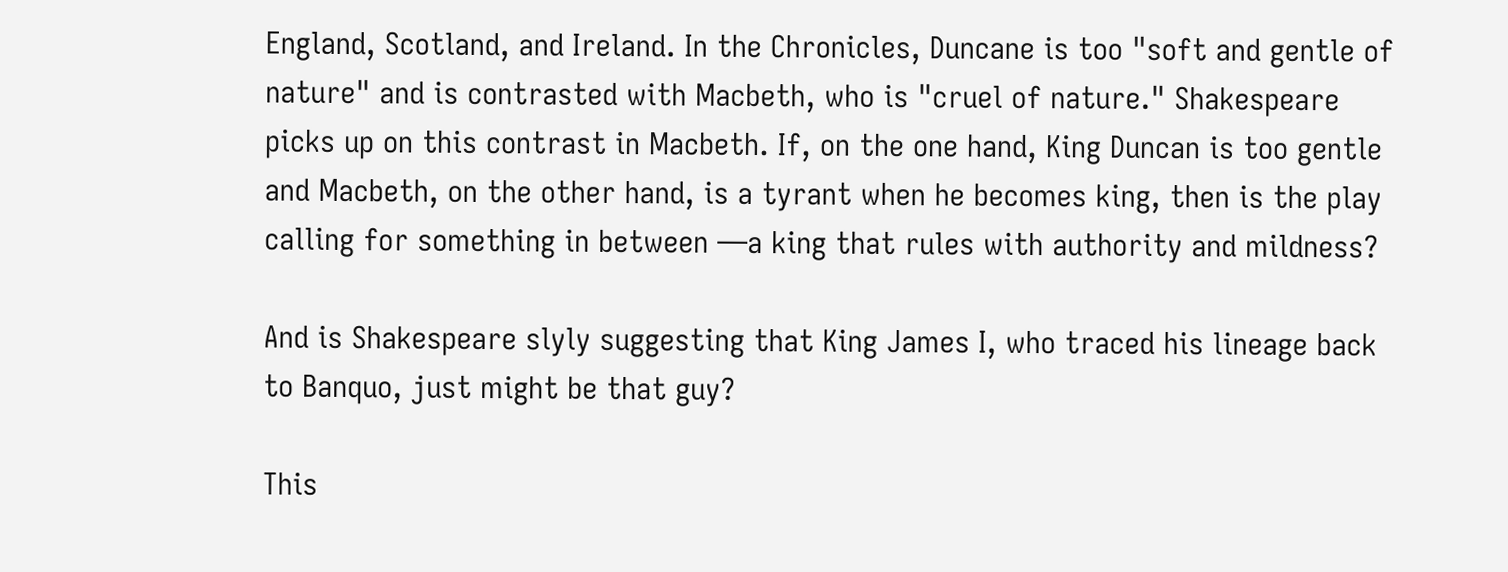England, Scotland, and Ireland. In the Chronicles, Duncane is too "soft and gentle of nature" and is contrasted with Macbeth, who is "cruel of nature." Shakespeare picks up on this contrast in Macbeth. If, on the one hand, King Duncan is too gentle and Macbeth, on the other hand, is a tyrant when he becomes king, then is the play calling for something in between —a king that rules with authority and mildness?

And is Shakespeare slyly suggesting that King James I, who traced his lineage back to Banquo, just might be that guy?

This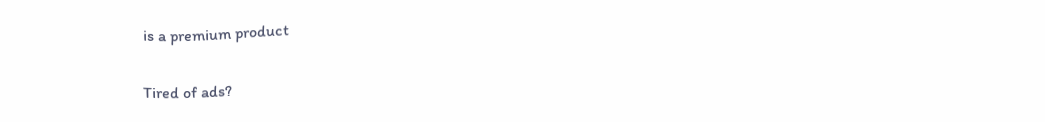is a premium product

Tired of ads?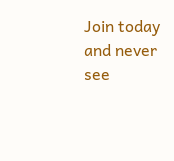Join today and never see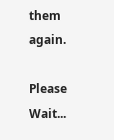them again.

Please Wait...